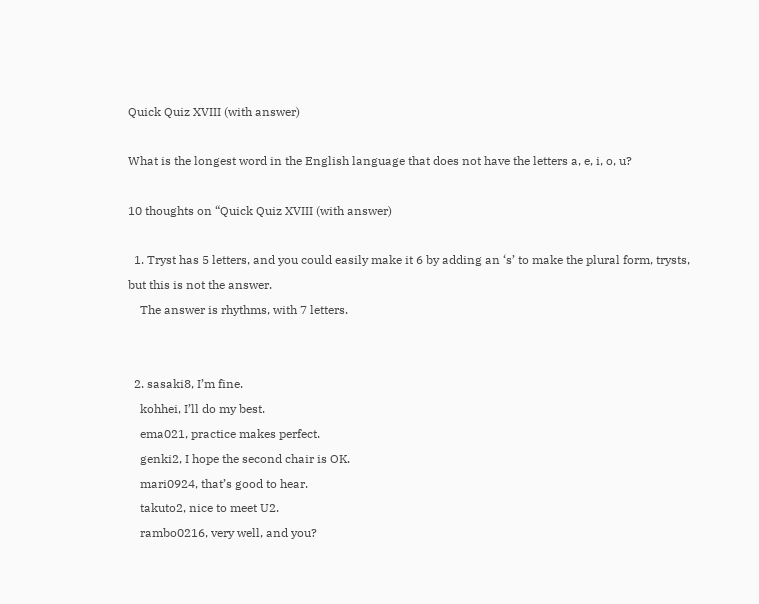Quick Quiz XVIII (with answer)

What is the longest word in the English language that does not have the letters a, e, i, o, u?

10 thoughts on “Quick Quiz XVIII (with answer)

  1. Tryst has 5 letters, and you could easily make it 6 by adding an ‘s’ to make the plural form, trysts, but this is not the answer.
    The answer is rhythms, with 7 letters.


  2. sasaki8, I’m fine.
    kohhei, I’ll do my best.
    ema021, practice makes perfect.
    genki2, I hope the second chair is OK.
    mari0924, that’s good to hear.
    takuto2, nice to meet U2.
    rambo0216, very well, and you?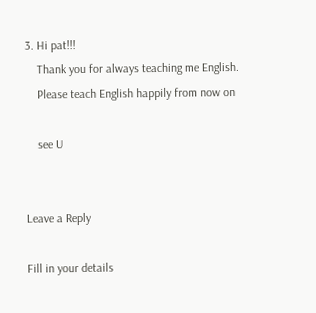3. Hi pat!!!
    Thank you for always teaching me English.
    Please teach English happily from now on

    see U


Leave a Reply

Fill in your details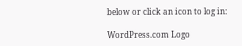below or click an icon to log in:

WordPress.com Logo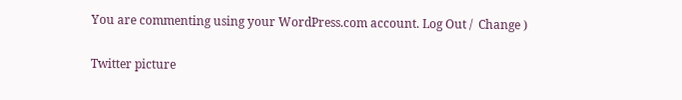You are commenting using your WordPress.com account. Log Out /  Change )

Twitter picture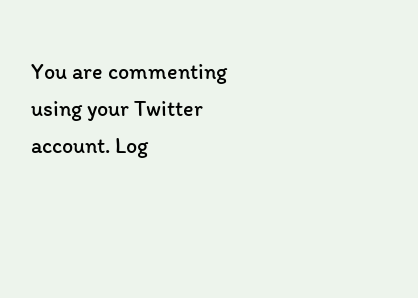You are commenting using your Twitter account. Log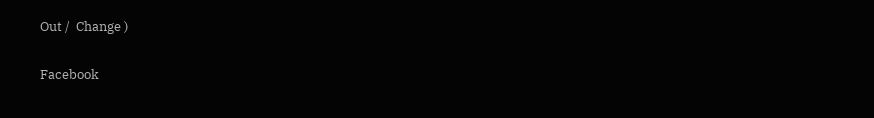Out /  Change )

Facebook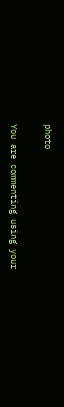photo

You are commenting using your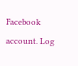Facebook account. Log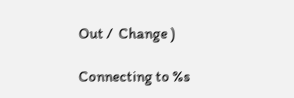Out /  Change )

Connecting to %s